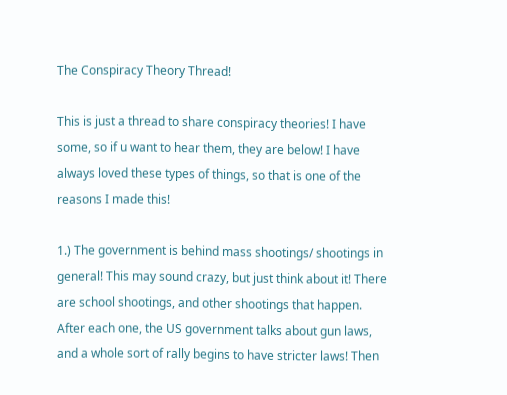The Conspiracy Theory Thread!

This is just a thread to share conspiracy theories! I have some, so if u want to hear them, they are below! I have always loved these types of things, so that is one of the reasons I made this!

1.) The government is behind mass shootings/ shootings in general! This may sound crazy, but just think about it! There are school shootings, and other shootings that happen. After each one, the US government talks about gun laws, and a whole sort of rally begins to have stricter laws! Then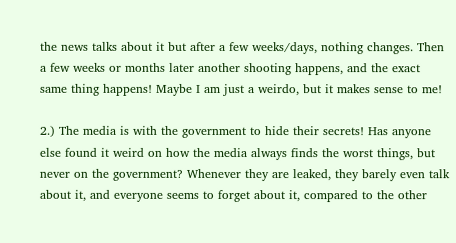the news talks about it but after a few weeks/days, nothing changes. Then a few weeks or months later another shooting happens, and the exact same thing happens! Maybe I am just a weirdo, but it makes sense to me!

2.) The media is with the government to hide their secrets! Has anyone else found it weird on how the media always finds the worst things, but never on the government? Whenever they are leaked, they barely even talk about it, and everyone seems to forget about it, compared to the other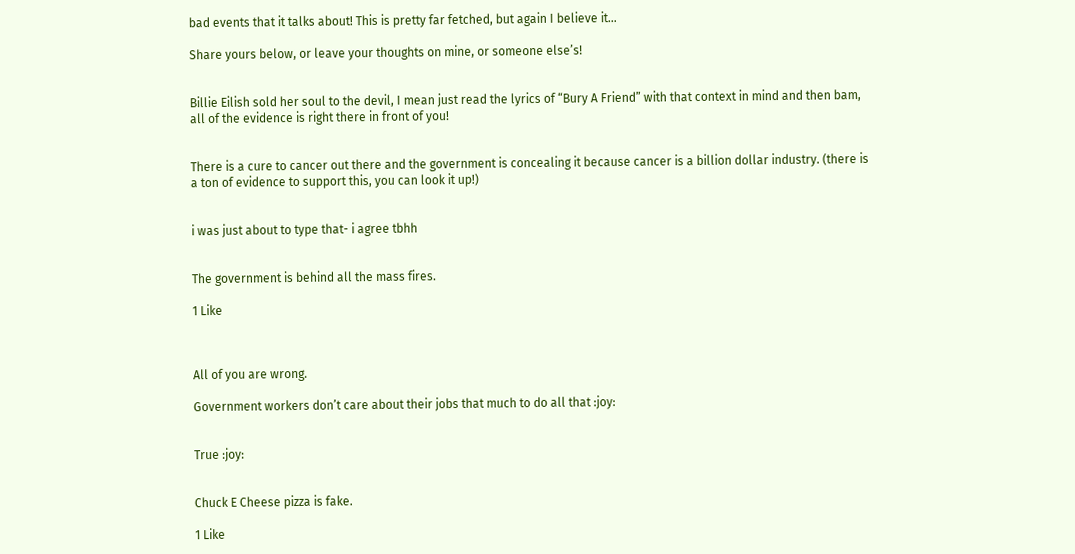bad events that it talks about! This is pretty far fetched, but again I believe it…

Share yours below, or leave your thoughts on mine, or someone else’s!


Billie Eilish sold her soul to the devil, I mean just read the lyrics of “Bury A Friend” with that context in mind and then bam, all of the evidence is right there in front of you!


There is a cure to cancer out there and the government is concealing it because cancer is a billion dollar industry. (there is a ton of evidence to support this, you can look it up!)


i was just about to type that- i agree tbhh


The government is behind all the mass fires.

1 Like



All of you are wrong.

Government workers don’t care about their jobs that much to do all that :joy:


True :joy:


Chuck E Cheese pizza is fake.

1 Like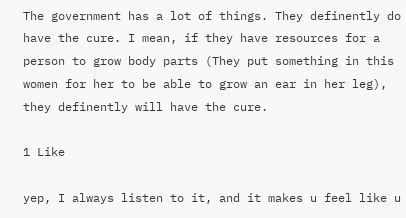The government has a lot of things. They definently do have the cure. I mean, if they have resources for a person to grow body parts (They put something in this women for her to be able to grow an ear in her leg), they definently will have the cure.

1 Like

yep, I always listen to it, and it makes u feel like u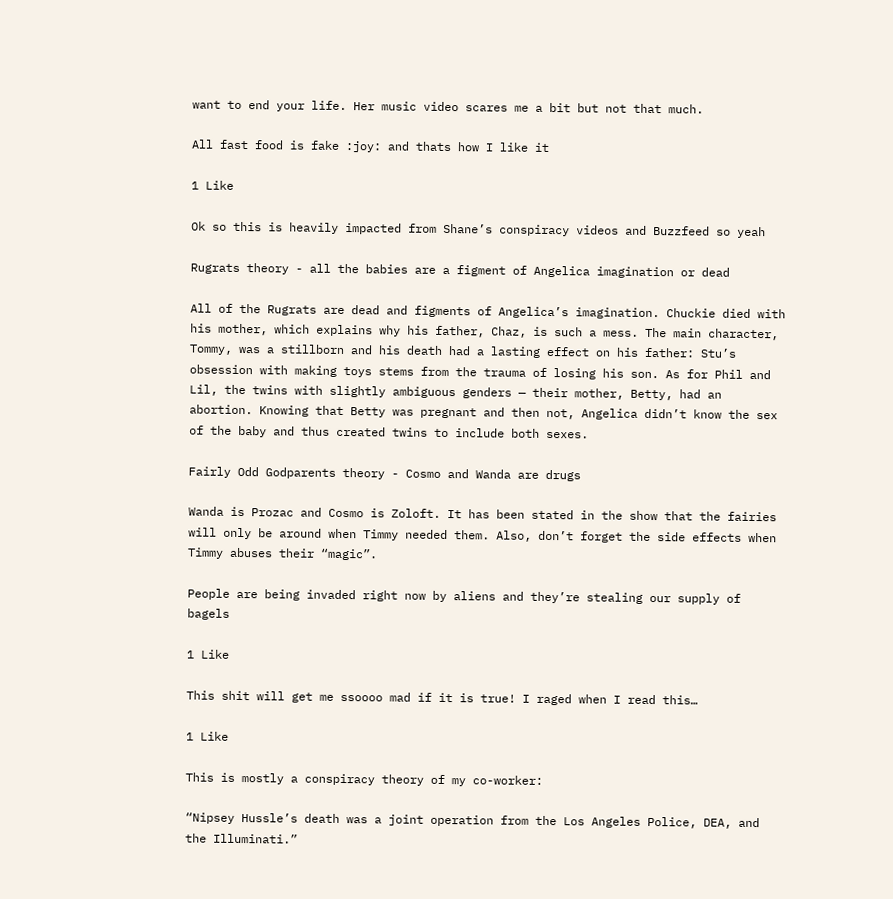want to end your life. Her music video scares me a bit but not that much.

All fast food is fake :joy: and thats how I like it

1 Like

Ok so this is heavily impacted from Shane’s conspiracy videos and Buzzfeed so yeah

Rugrats theory - all the babies are a figment of Angelica imagination or dead

All of the Rugrats are dead and figments of Angelica’s imagination. Chuckie died with his mother, which explains why his father, Chaz, is such a mess. The main character, Tommy, was a stillborn and his death had a lasting effect on his father: Stu’s obsession with making toys stems from the trauma of losing his son. As for Phil and Lil, the twins with slightly ambiguous genders — their mother, Betty, had an abortion. Knowing that Betty was pregnant and then not, Angelica didn’t know the sex of the baby and thus created twins to include both sexes.

Fairly Odd Godparents theory - Cosmo and Wanda are drugs

Wanda is Prozac and Cosmo is Zoloft. It has been stated in the show that the fairies will only be around when Timmy needed them. Also, don’t forget the side effects when Timmy abuses their “magic”.

People are being invaded right now by aliens and they’re stealing our supply of bagels

1 Like

This shit will get me ssoooo mad if it is true! I raged when I read this…

1 Like

This is mostly a conspiracy theory of my co-worker:

“Nipsey Hussle’s death was a joint operation from the Los Angeles Police, DEA, and the Illuminati.”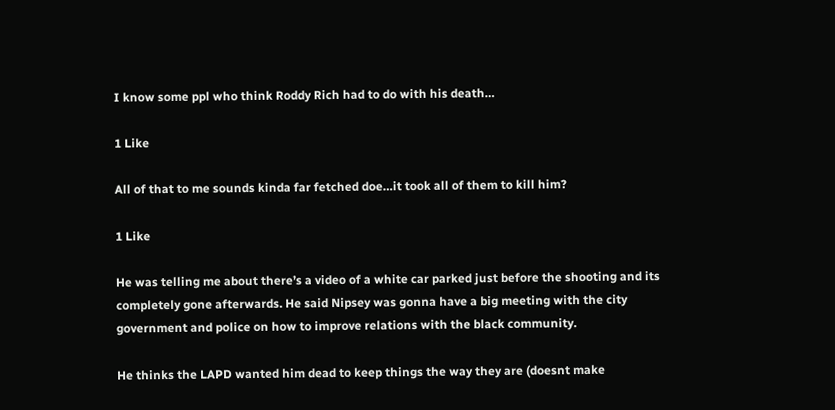I know some ppl who think Roddy Rich had to do with his death…

1 Like

All of that to me sounds kinda far fetched doe…it took all of them to kill him?

1 Like

He was telling me about there’s a video of a white car parked just before the shooting and its completely gone afterwards. He said Nipsey was gonna have a big meeting with the city government and police on how to improve relations with the black community.

He thinks the LAPD wanted him dead to keep things the way they are (doesnt make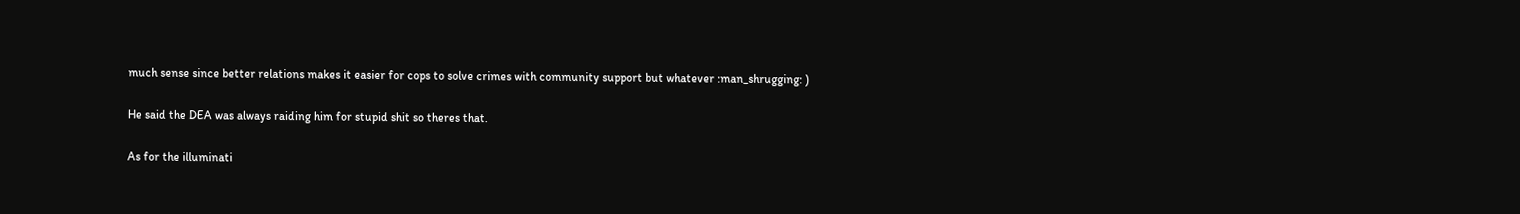much sense since better relations makes it easier for cops to solve crimes with community support but whatever :man_shrugging: )

He said the DEA was always raiding him for stupid shit so theres that.

As for the illuminati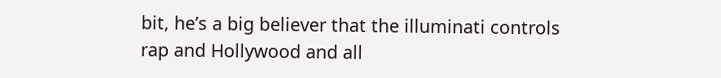bit, he’s a big believer that the illuminati controls rap and Hollywood and all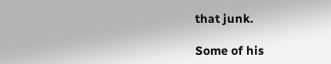that junk.

Some of his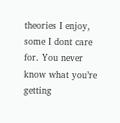theories I enjoy, some I dont care for. You never know what you’re getting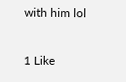with him lol

1 Like